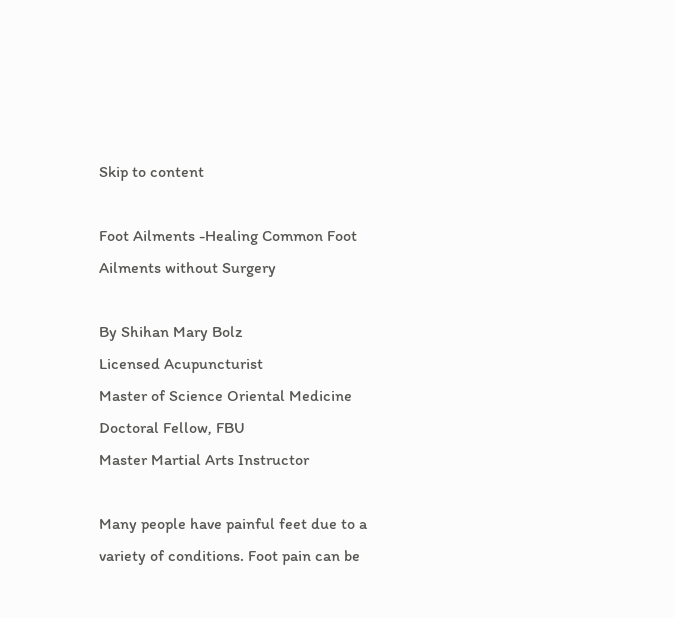Skip to content

Foot Ailments -Healing Common Foot Ailments without Surgery

By Shihan Mary Bolz
Licensed Acupuncturist
Master of Science Oriental Medicine
Doctoral Fellow, FBU
Master Martial Arts Instructor

Many people have painful feet due to a variety of conditions. Foot pain can be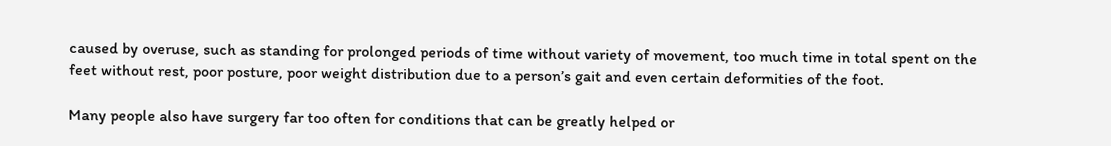caused by overuse, such as standing for prolonged periods of time without variety of movement, too much time in total spent on the feet without rest, poor posture, poor weight distribution due to a person’s gait and even certain deformities of the foot.

Many people also have surgery far too often for conditions that can be greatly helped or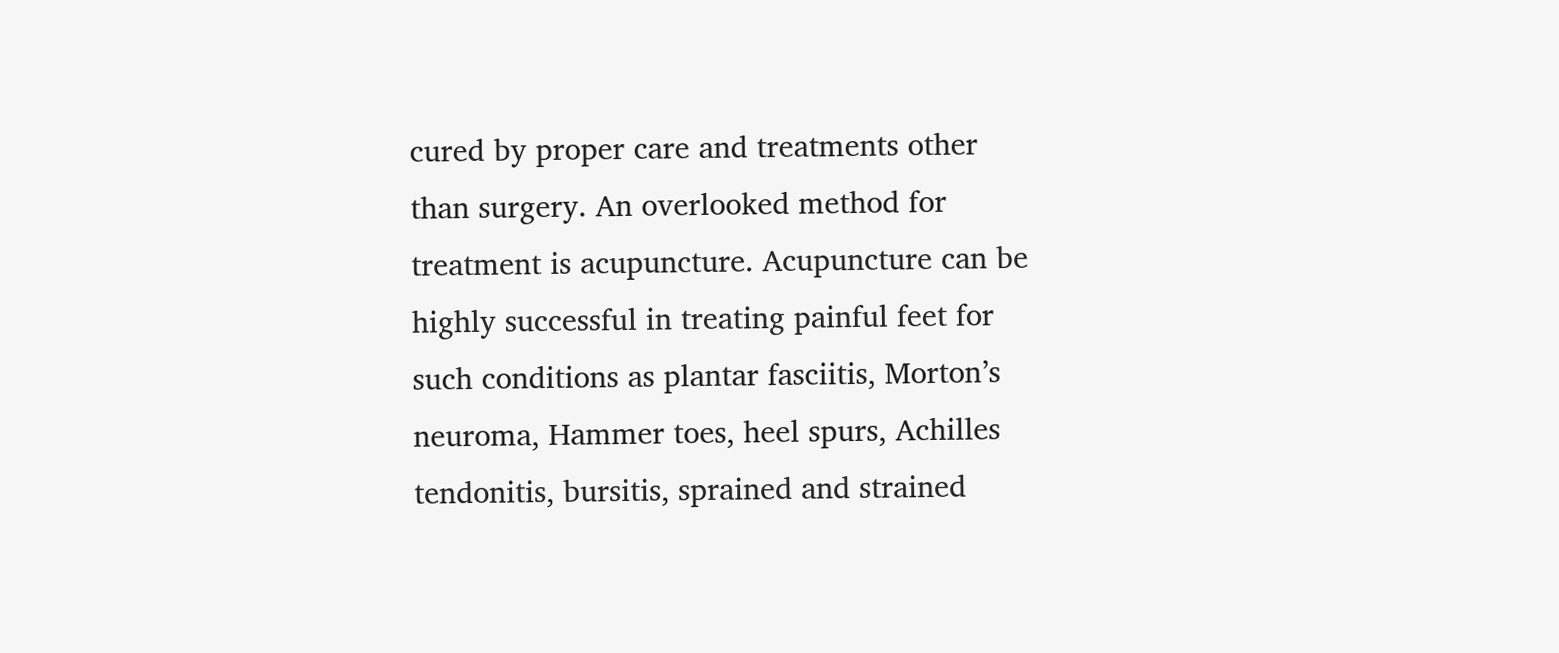cured by proper care and treatments other than surgery. An overlooked method for treatment is acupuncture. Acupuncture can be highly successful in treating painful feet for such conditions as plantar fasciitis, Morton’s neuroma, Hammer toes, heel spurs, Achilles tendonitis, bursitis, sprained and strained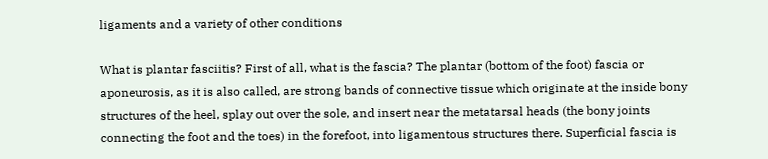ligaments and a variety of other conditions

What is plantar fasciitis? First of all, what is the fascia? The plantar (bottom of the foot) fascia or aponeurosis, as it is also called, are strong bands of connective tissue which originate at the inside bony structures of the heel, splay out over the sole, and insert near the metatarsal heads (the bony joints connecting the foot and the toes) in the forefoot, into ligamentous structures there. Superficial fascia is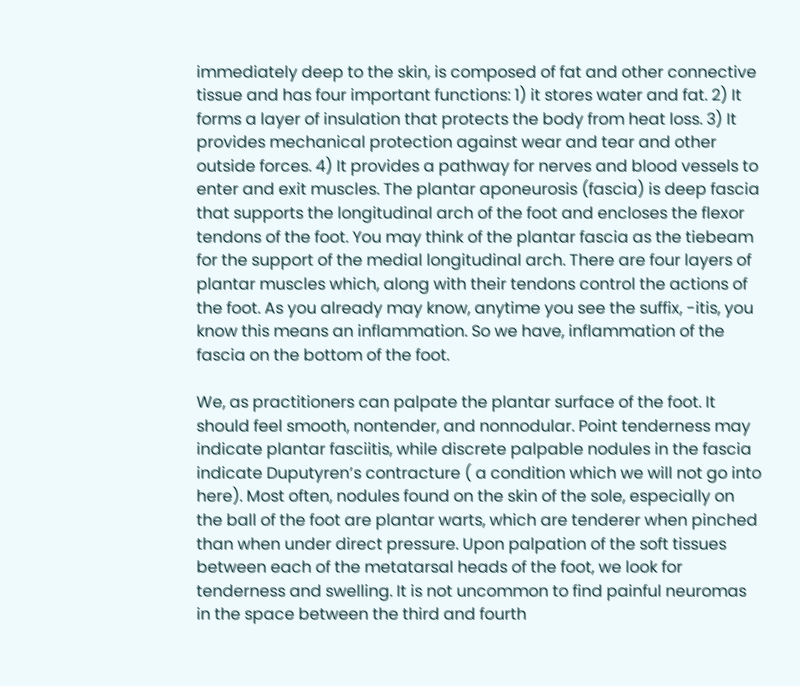immediately deep to the skin, is composed of fat and other connective tissue and has four important functions: 1) it stores water and fat. 2) It forms a layer of insulation that protects the body from heat loss. 3) It provides mechanical protection against wear and tear and other outside forces. 4) It provides a pathway for nerves and blood vessels to enter and exit muscles. The plantar aponeurosis (fascia) is deep fascia that supports the longitudinal arch of the foot and encloses the flexor tendons of the foot. You may think of the plantar fascia as the tiebeam for the support of the medial longitudinal arch. There are four layers of plantar muscles which, along with their tendons control the actions of the foot. As you already may know, anytime you see the suffix, -itis, you know this means an inflammation. So we have, inflammation of the fascia on the bottom of the foot.

We, as practitioners can palpate the plantar surface of the foot. It should feel smooth, nontender, and nonnodular. Point tenderness may indicate plantar fasciitis, while discrete palpable nodules in the fascia indicate Duputyren’s contracture ( a condition which we will not go into here). Most often, nodules found on the skin of the sole, especially on the ball of the foot are plantar warts, which are tenderer when pinched than when under direct pressure. Upon palpation of the soft tissues between each of the metatarsal heads of the foot, we look for tenderness and swelling. It is not uncommon to find painful neuromas in the space between the third and fourth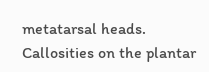metatarsal heads. Callosities on the plantar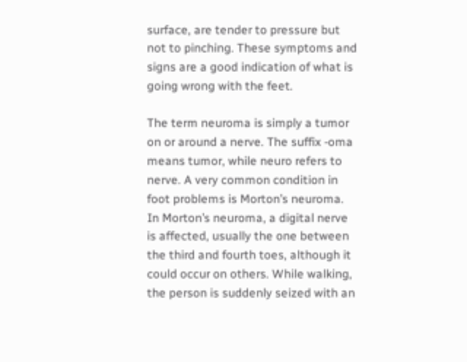surface, are tender to pressure but not to pinching. These symptoms and signs are a good indication of what is going wrong with the feet.

The term neuroma is simply a tumor on or around a nerve. The suffix -oma means tumor, while neuro refers to nerve. A very common condition in foot problems is Morton’s neuroma. In Morton’s neuroma, a digital nerve is affected, usually the one between the third and fourth toes, although it could occur on others. While walking, the person is suddenly seized with an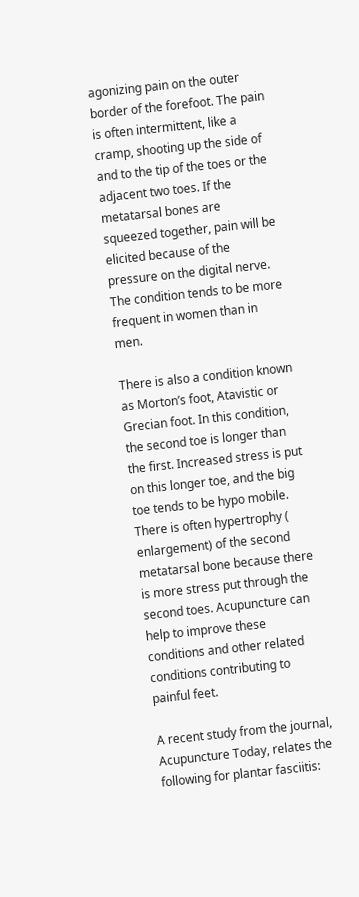agonizing pain on the outer border of the forefoot. The pain is often intermittent, like a cramp, shooting up the side of and to the tip of the toes or the adjacent two toes. If the metatarsal bones are squeezed together, pain will be elicited because of the pressure on the digital nerve. The condition tends to be more frequent in women than in men.

There is also a condition known as Morton’s foot, Atavistic or Grecian foot. In this condition, the second toe is longer than the first. Increased stress is put on this longer toe, and the big toe tends to be hypo mobile. There is often hypertrophy ( enlargement) of the second metatarsal bone because there is more stress put through the second toes. Acupuncture can help to improve these conditions and other related conditions contributing to painful feet.

A recent study from the journal, Acupuncture Today, relates the following for plantar fasciitis: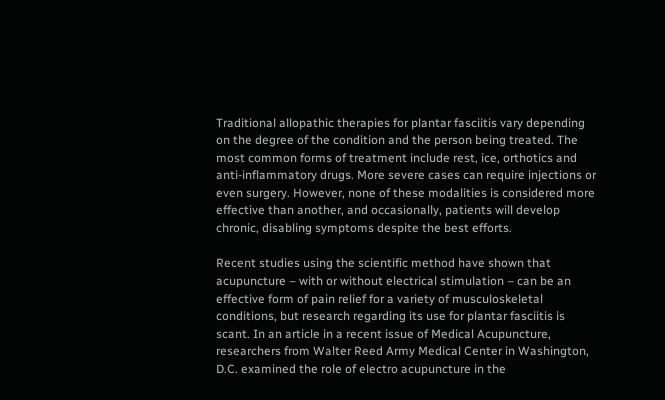Traditional allopathic therapies for plantar fasciitis vary depending on the degree of the condition and the person being treated. The most common forms of treatment include rest, ice, orthotics and anti-inflammatory drugs. More severe cases can require injections or even surgery. However, none of these modalities is considered more effective than another, and occasionally, patients will develop chronic, disabling symptoms despite the best efforts.

Recent studies using the scientific method have shown that acupuncture – with or without electrical stimulation – can be an effective form of pain relief for a variety of musculoskeletal conditions, but research regarding its use for plantar fasciitis is scant. In an article in a recent issue of Medical Acupuncture, researchers from Walter Reed Army Medical Center in Washington, D.C. examined the role of electro acupuncture in the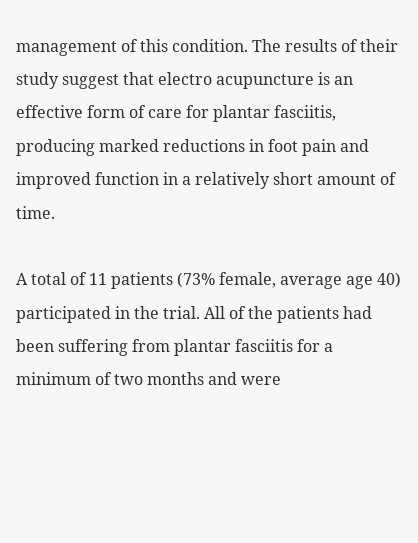management of this condition. The results of their study suggest that electro acupuncture is an effective form of care for plantar fasciitis, producing marked reductions in foot pain and improved function in a relatively short amount of time.

A total of 11 patients (73% female, average age 40) participated in the trial. All of the patients had been suffering from plantar fasciitis for a minimum of two months and were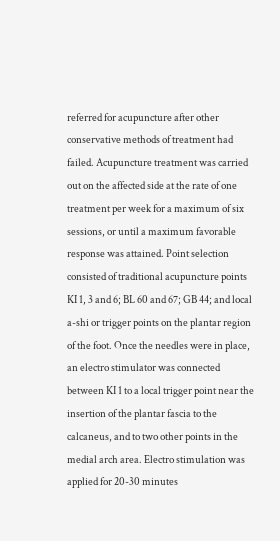referred for acupuncture after other conservative methods of treatment had failed. Acupuncture treatment was carried out on the affected side at the rate of one treatment per week for a maximum of six sessions, or until a maximum favorable response was attained. Point selection consisted of traditional acupuncture points KI 1, 3 and 6; BL 60 and 67; GB 44; and local a-shi or trigger points on the plantar region of the foot. Once the needles were in place, an electro stimulator was connected between KI 1 to a local trigger point near the insertion of the plantar fascia to the calcaneus, and to two other points in the medial arch area. Electro stimulation was applied for 20-30 minutes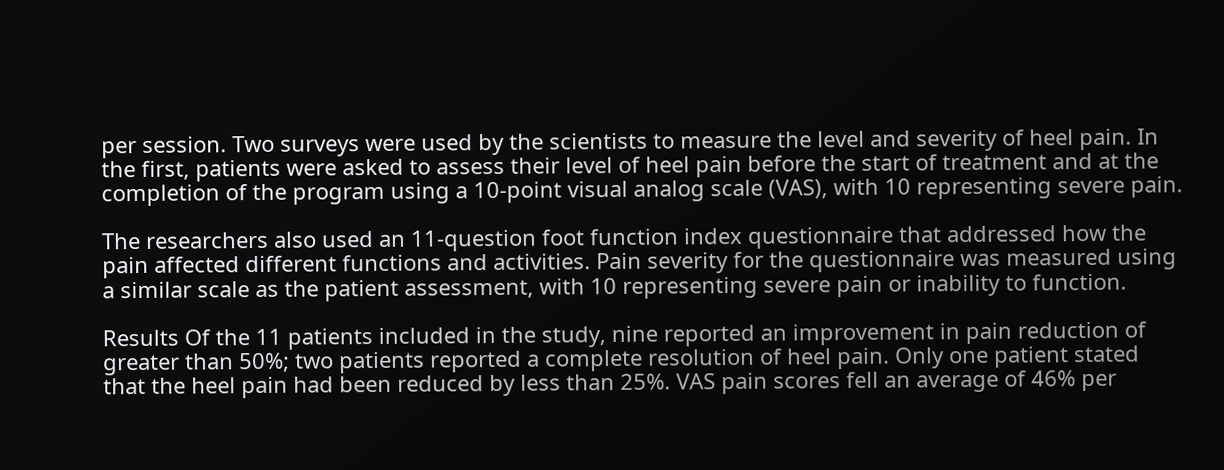per session. Two surveys were used by the scientists to measure the level and severity of heel pain. In the first, patients were asked to assess their level of heel pain before the start of treatment and at the completion of the program using a 10-point visual analog scale (VAS), with 10 representing severe pain.

The researchers also used an 11-question foot function index questionnaire that addressed how the pain affected different functions and activities. Pain severity for the questionnaire was measured using a similar scale as the patient assessment, with 10 representing severe pain or inability to function.

Results Of the 11 patients included in the study, nine reported an improvement in pain reduction of greater than 50%; two patients reported a complete resolution of heel pain. Only one patient stated that the heel pain had been reduced by less than 25%. VAS pain scores fell an average of 46% per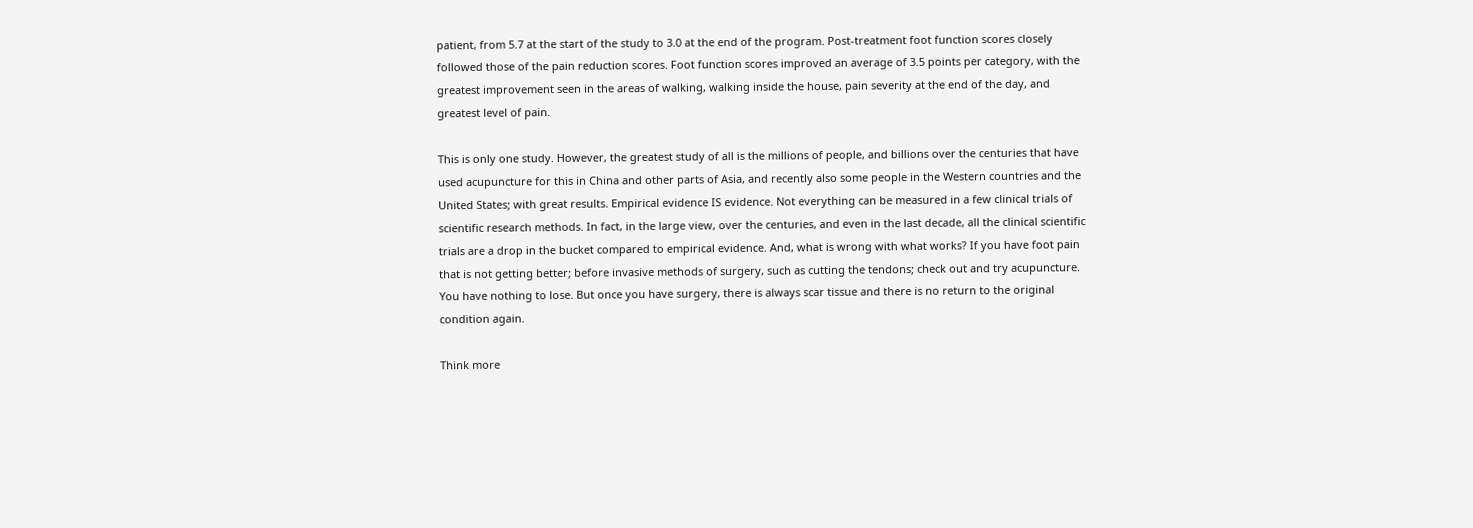patient, from 5.7 at the start of the study to 3.0 at the end of the program. Post-treatment foot function scores closely followed those of the pain reduction scores. Foot function scores improved an average of 3.5 points per category, with the greatest improvement seen in the areas of walking, walking inside the house, pain severity at the end of the day, and greatest level of pain.

This is only one study. However, the greatest study of all is the millions of people, and billions over the centuries that have used acupuncture for this in China and other parts of Asia, and recently also some people in the Western countries and the United States; with great results. Empirical evidence IS evidence. Not everything can be measured in a few clinical trials of scientific research methods. In fact, in the large view, over the centuries, and even in the last decade, all the clinical scientific trials are a drop in the bucket compared to empirical evidence. And, what is wrong with what works? If you have foot pain that is not getting better; before invasive methods of surgery, such as cutting the tendons; check out and try acupuncture. You have nothing to lose. But once you have surgery, there is always scar tissue and there is no return to the original condition again.

Think more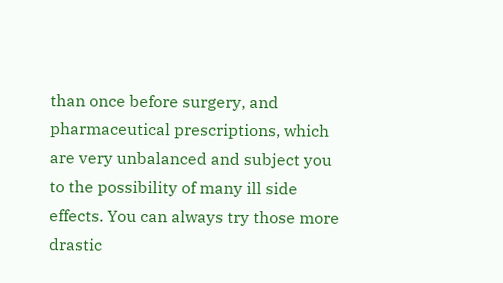than once before surgery, and pharmaceutical prescriptions, which are very unbalanced and subject you to the possibility of many ill side effects. You can always try those more drastic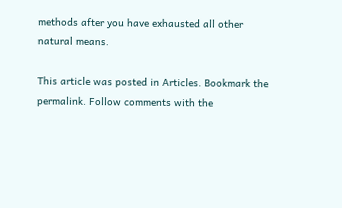methods after you have exhausted all other natural means.

This article was posted in Articles. Bookmark the permalink. Follow comments with the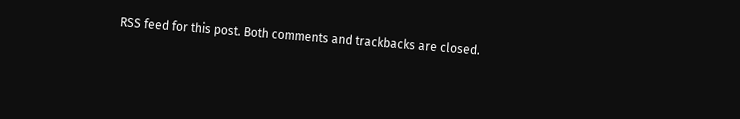RSS feed for this post. Both comments and trackbacks are closed.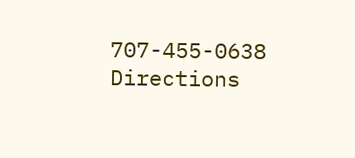707-455-0638 Directions